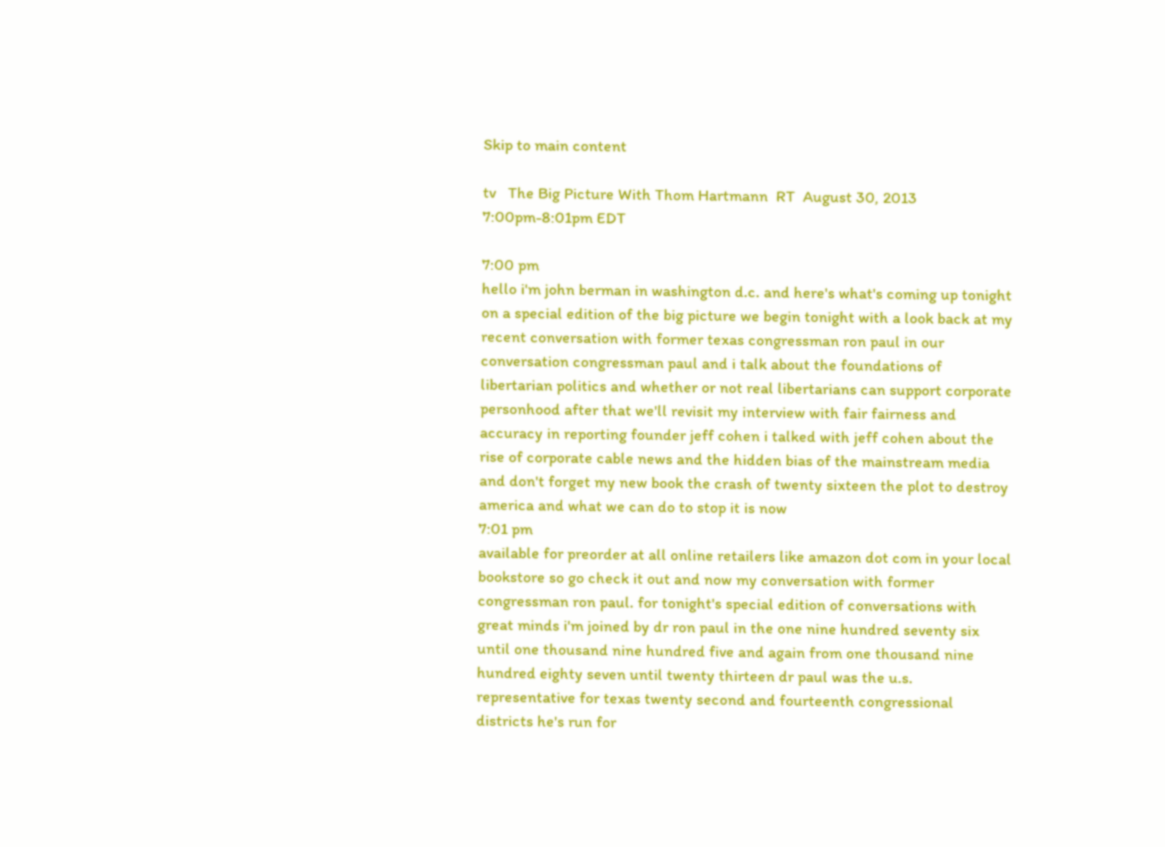Skip to main content

tv   The Big Picture With Thom Hartmann  RT  August 30, 2013 7:00pm-8:01pm EDT

7:00 pm
hello i'm john berman in washington d.c. and here's what's coming up tonight on a special edition of the big picture we begin tonight with a look back at my recent conversation with former texas congressman ron paul in our conversation congressman paul and i talk about the foundations of libertarian politics and whether or not real libertarians can support corporate personhood after that we'll revisit my interview with fair fairness and accuracy in reporting founder jeff cohen i talked with jeff cohen about the rise of corporate cable news and the hidden bias of the mainstream media and don't forget my new book the crash of twenty sixteen the plot to destroy america and what we can do to stop it is now
7:01 pm
available for preorder at all online retailers like amazon dot com in your local bookstore so go check it out and now my conversation with former congressman ron paul. for tonight's special edition of conversations with great minds i'm joined by dr ron paul in the one nine hundred seventy six until one thousand nine hundred five and again from one thousand nine hundred eighty seven until twenty thirteen dr paul was the u.s. representative for texas twenty second and fourteenth congressional districts he's run for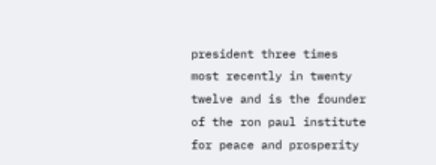president three times most recently in twenty twelve and is the founder of the ron paul institute for peace and prosperity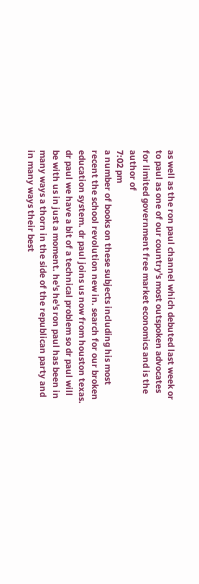as well as the ron paul channel which debuted last week or to paul as one of our country's most outspoken advocates for limited government free market economics and is the author of
7:02 pm
a number of books on these subjects including his most recent the school revolution new in. search for our broken education system. dr paul joins us now from houston texas. dr paul we have a bit of a technical problem so dr paul will be with us in just a moment. he's he's ron paul has been in many ways a thorn in the side of the republican party and in many ways their best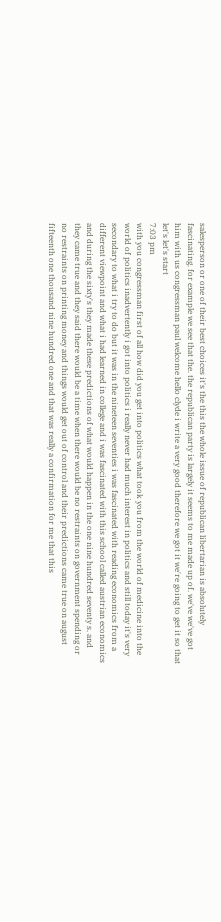salesperson or one of their best choices it's the this the whole issue of republican libertarian is absolutely fascinating. for example we see that the. the republican party is largely it seems to me made up of. we've we've got him with us congressman paul welcome hello clyde i write a very good therefore we got it we're going to get it so that let's let's start
7:03 pm
with you congressman first of all how did you get into politics what took you from the world of medicine into the world of politics inadvertently i got into politics i really never had much interest in politics and still today it's very secondary to what i try to do but it was in the nineteen seventies i was fascinated with reading economics from a different viewpoint and what i had learned in college and i was fascinated with this school called austrian economics and during the sixty's they made these predictions of what would happen in the one nine hundred seventy s. and they came true and they said there would be a time when there would be no restraints on government spending or no restraints on printing money and things would get out of control and their predictions came true on august fifteenth one thousand nine hundred one and that was really a confirmation for me that this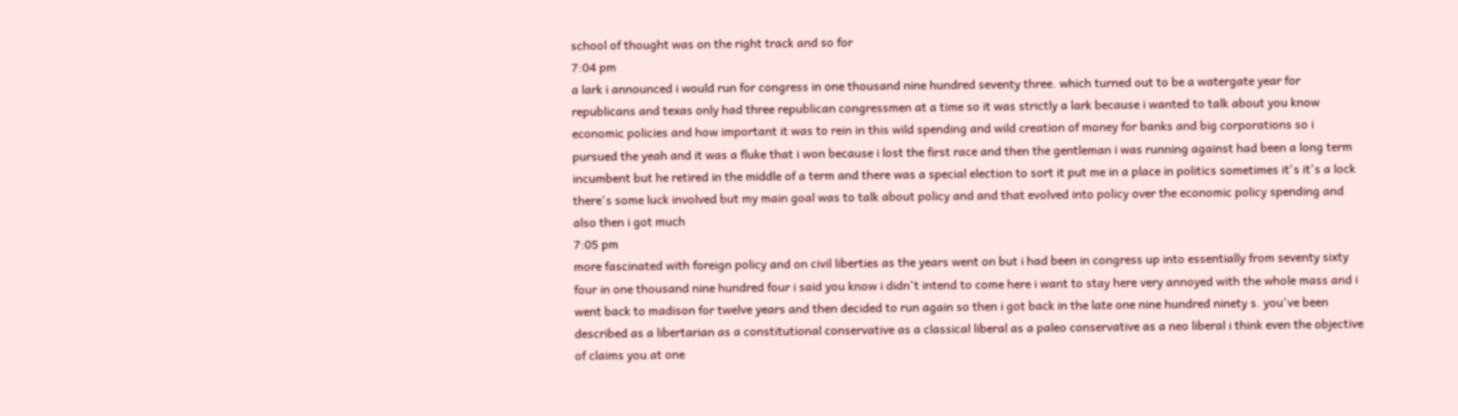school of thought was on the right track and so for
7:04 pm
a lark i announced i would run for congress in one thousand nine hundred seventy three. which turned out to be a watergate year for republicans and texas only had three republican congressmen at a time so it was strictly a lark because i wanted to talk about you know economic policies and how important it was to rein in this wild spending and wild creation of money for banks and big corporations so i pursued the yeah and it was a fluke that i won because i lost the first race and then the gentleman i was running against had been a long term incumbent but he retired in the middle of a term and there was a special election to sort it put me in a place in politics sometimes it's it's a lock there's some luck involved but my main goal was to talk about policy and and that evolved into policy over the economic policy spending and also then i got much
7:05 pm
more fascinated with foreign policy and on civil liberties as the years went on but i had been in congress up into essentially from seventy sixty four in one thousand nine hundred four i said you know i didn't intend to come here i want to stay here very annoyed with the whole mass and i went back to madison for twelve years and then decided to run again so then i got back in the late one nine hundred ninety s. you've been described as a libertarian as a constitutional conservative as a classical liberal as a paleo conservative as a neo liberal i think even the objective of claims you at one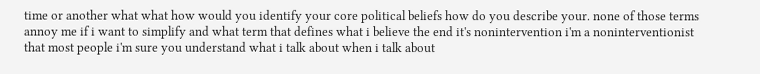time or another what what how would you identify your core political beliefs how do you describe your. none of those terms annoy me if i want to simplify and what term that defines what i believe the end it's nonintervention i'm a noninterventionist that most people i'm sure you understand what i talk about when i talk about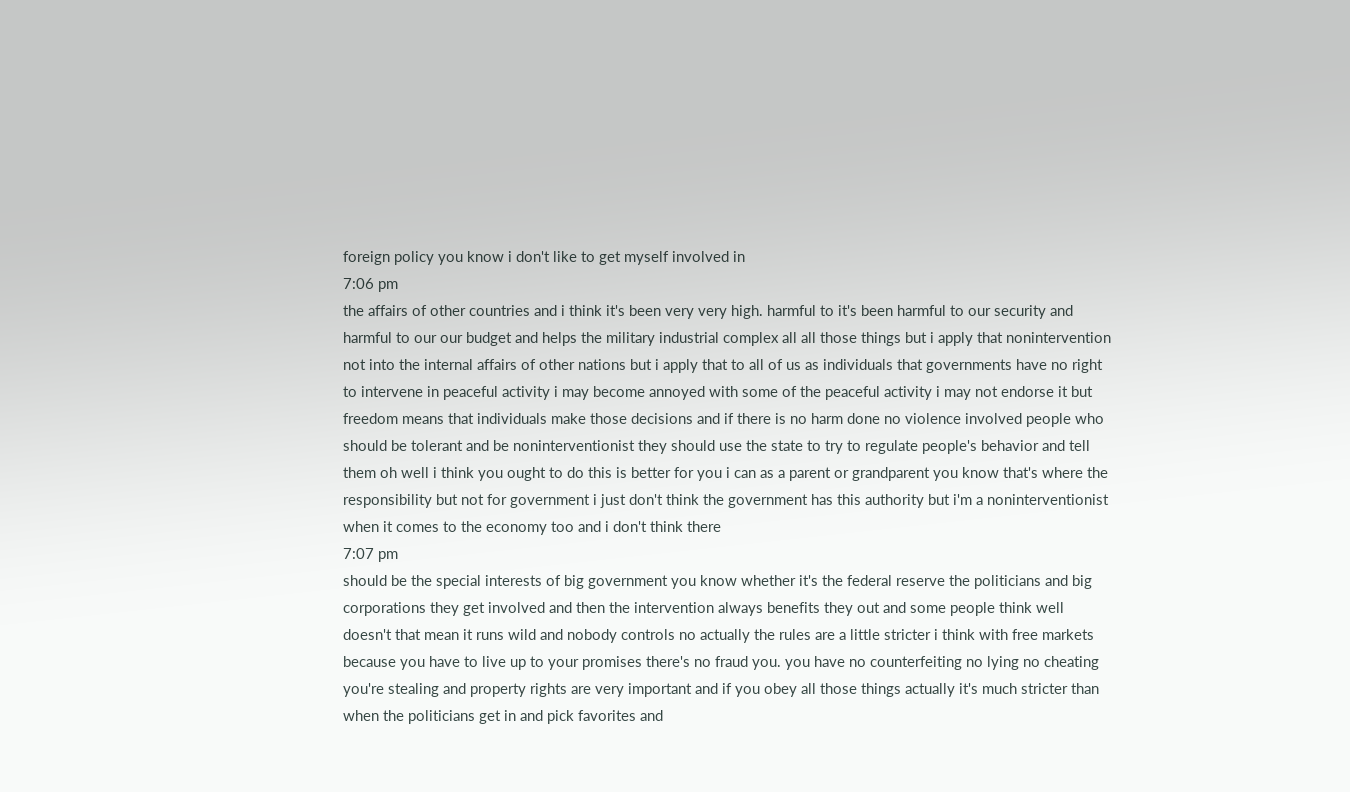foreign policy you know i don't like to get myself involved in
7:06 pm
the affairs of other countries and i think it's been very very high. harmful to it's been harmful to our security and harmful to our our budget and helps the military industrial complex all all those things but i apply that nonintervention not into the internal affairs of other nations but i apply that to all of us as individuals that governments have no right to intervene in peaceful activity i may become annoyed with some of the peaceful activity i may not endorse it but freedom means that individuals make those decisions and if there is no harm done no violence involved people who should be tolerant and be noninterventionist they should use the state to try to regulate people's behavior and tell them oh well i think you ought to do this is better for you i can as a parent or grandparent you know that's where the responsibility but not for government i just don't think the government has this authority but i'm a noninterventionist when it comes to the economy too and i don't think there
7:07 pm
should be the special interests of big government you know whether it's the federal reserve the politicians and big corporations they get involved and then the intervention always benefits they out and some people think well doesn't that mean it runs wild and nobody controls no actually the rules are a little stricter i think with free markets because you have to live up to your promises there's no fraud you. you have no counterfeiting no lying no cheating you're stealing and property rights are very important and if you obey all those things actually it's much stricter than when the politicians get in and pick favorites and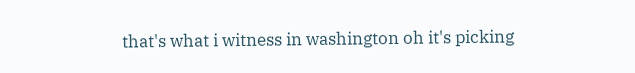that's what i witness in washington oh it's picking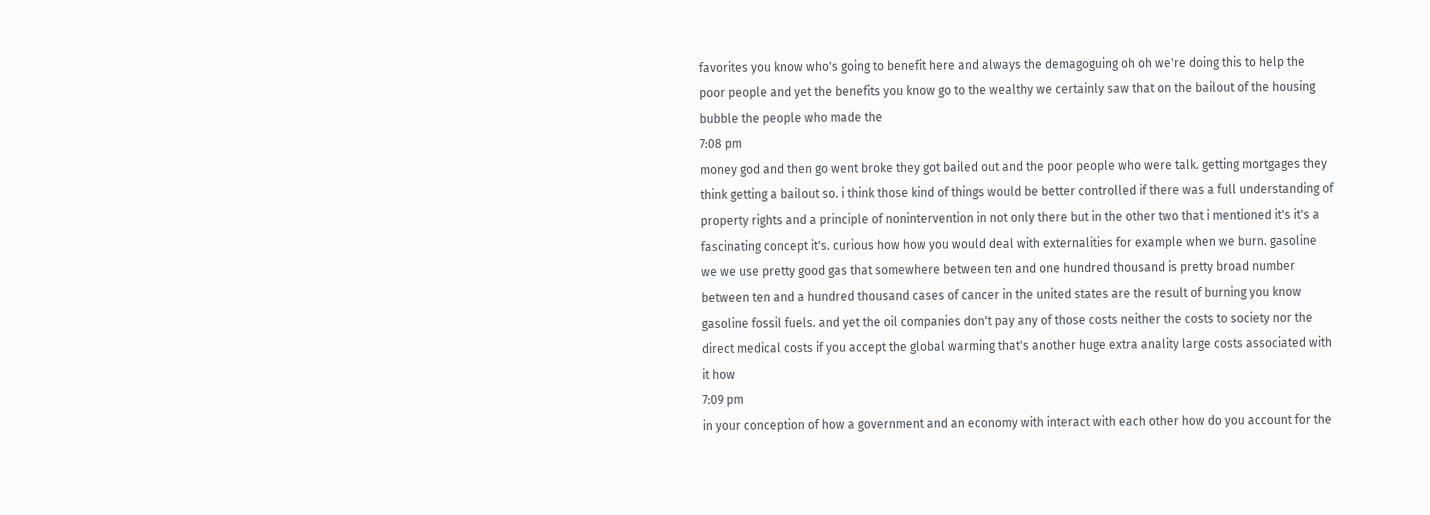favorites you know who's going to benefit here and always the demagoguing oh oh we're doing this to help the poor people and yet the benefits you know go to the wealthy we certainly saw that on the bailout of the housing bubble the people who made the
7:08 pm
money god and then go went broke they got bailed out and the poor people who were talk. getting mortgages they think getting a bailout so. i think those kind of things would be better controlled if there was a full understanding of property rights and a principle of nonintervention in not only there but in the other two that i mentioned it's it's a fascinating concept it's. curious how how you would deal with externalities for example when we burn. gasoline we we use pretty good gas that somewhere between ten and one hundred thousand is pretty broad number between ten and a hundred thousand cases of cancer in the united states are the result of burning you know gasoline fossil fuels. and yet the oil companies don't pay any of those costs neither the costs to society nor the direct medical costs if you accept the global warming that's another huge extra anality large costs associated with it how
7:09 pm
in your conception of how a government and an economy with interact with each other how do you account for the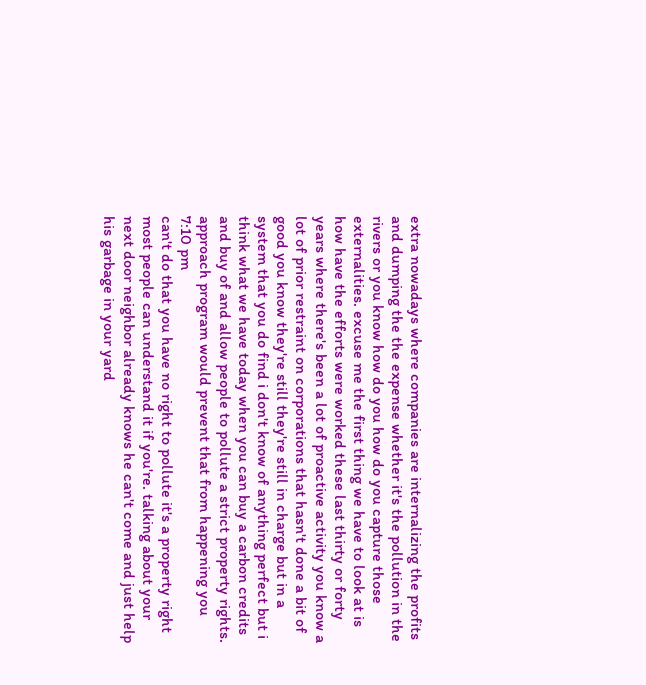extra nowadays where companies are internalizing the profits and dumping the the expense whether it's the pollution in the rivers or you know how do you how do you capture those externalities. excuse me the first thing we have to look at is how have the efforts were worked these last thirty or forty years where there's been a lot of proactive activity you know a lot of prior restraint on corporations that hasn't done a bit of good you know they're still they're still in charge but in a system that you do find i don't know of anything perfect but i think what we have today when you can buy a carbon credits and buy of and allow people to pollute a strict property rights. approach program would prevent that from happening you
7:10 pm
can't do that you have no right to pollute it's a property right most people can understand it if you're. talking about your next door neighbor already knows he can't come and just help his garbage in your yard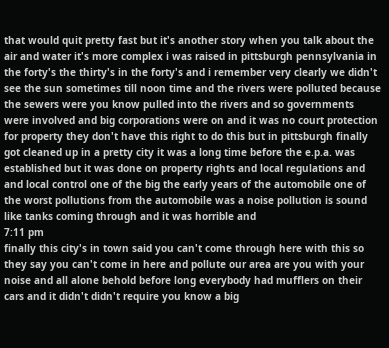that would quit pretty fast but it's another story when you talk about the air and water it's more complex i was raised in pittsburgh pennsylvania in the forty's the thirty's in the forty's and i remember very clearly we didn't see the sun sometimes till noon time and the rivers were polluted because the sewers were you know pulled into the rivers and so governments were involved and big corporations were on and it was no court protection for property they don't have this right to do this but in pittsburgh finally got cleaned up in a pretty city it was a long time before the e.p.a. was established but it was done on property rights and local regulations and and local control one of the big the early years of the automobile one of the worst pollutions from the automobile was a noise pollution is sound like tanks coming through and it was horrible and
7:11 pm
finally this city's in town said you can't come through here with this so they say you can't come in here and pollute our area are you with your noise and all alone behold before long everybody had mufflers on their cars and it didn't didn't require you know a big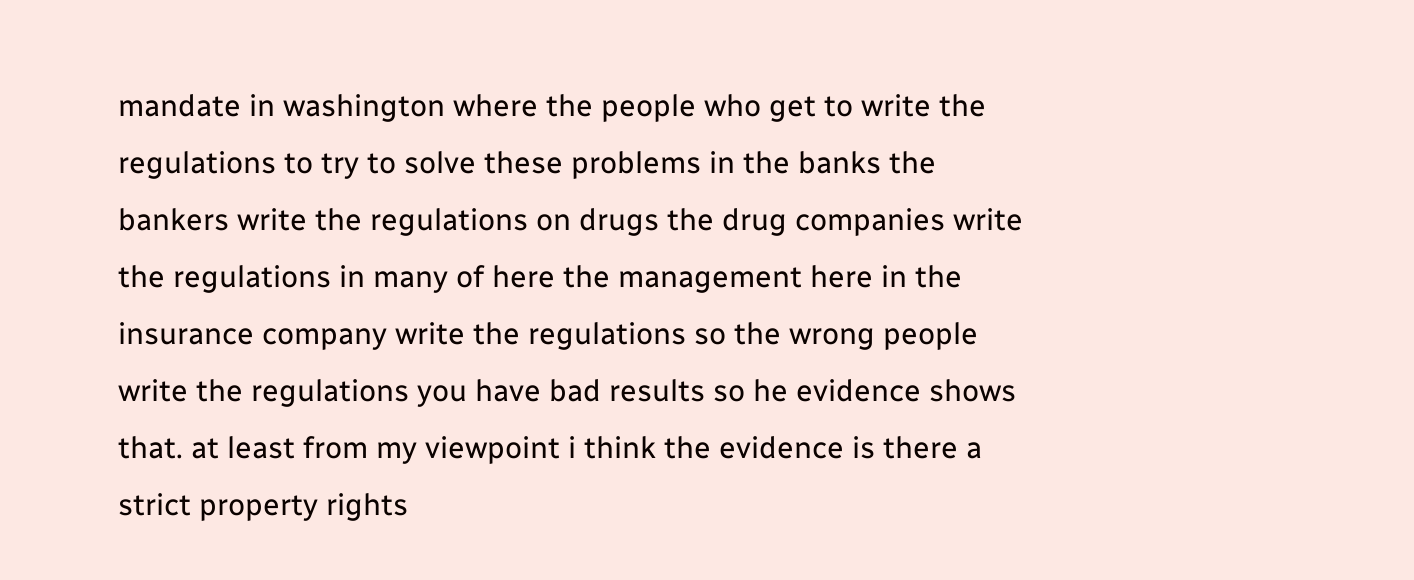mandate in washington where the people who get to write the regulations to try to solve these problems in the banks the bankers write the regulations on drugs the drug companies write the regulations in many of here the management here in the insurance company write the regulations so the wrong people write the regulations you have bad results so he evidence shows that. at least from my viewpoint i think the evidence is there a strict property rights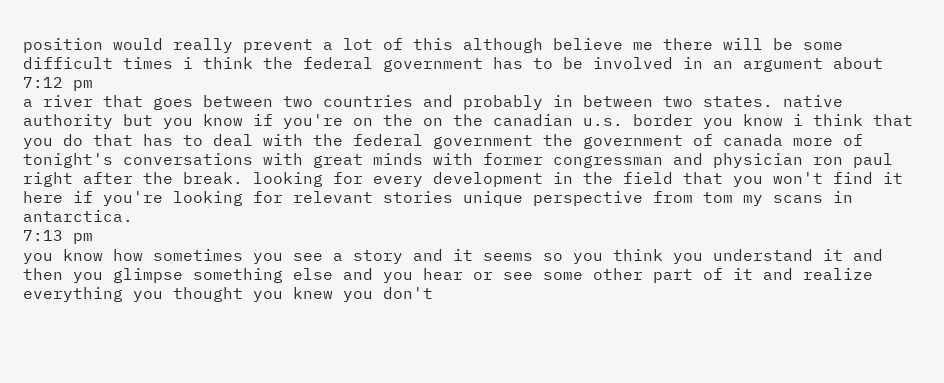position would really prevent a lot of this although believe me there will be some difficult times i think the federal government has to be involved in an argument about
7:12 pm
a river that goes between two countries and probably in between two states. native authority but you know if you're on the on the canadian u.s. border you know i think that you do that has to deal with the federal government the government of canada more of tonight's conversations with great minds with former congressman and physician ron paul right after the break. looking for every development in the field that you won't find it here if you're looking for relevant stories unique perspective from tom my scans in antarctica.
7:13 pm
you know how sometimes you see a story and it seems so you think you understand it and then you glimpse something else and you hear or see some other part of it and realize everything you thought you knew you don't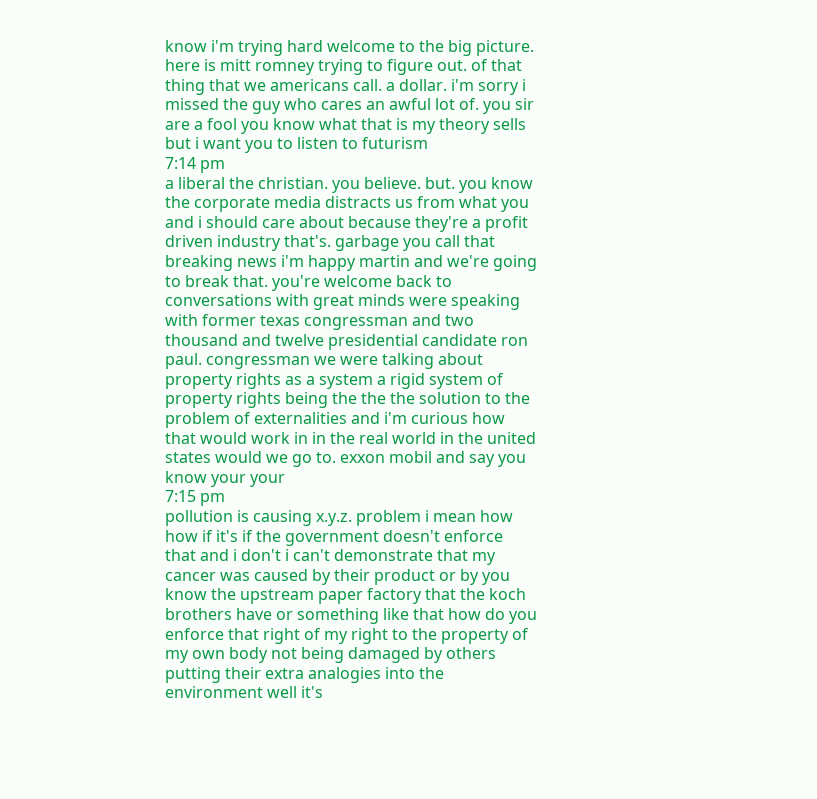know i'm trying hard welcome to the big picture. here is mitt romney trying to figure out. of that thing that we americans call. a dollar. i'm sorry i missed the guy who cares an awful lot of. you sir are a fool you know what that is my theory sells but i want you to listen to futurism
7:14 pm
a liberal the christian. you believe. but. you know the corporate media distracts us from what you and i should care about because they're a profit driven industry that's. garbage you call that breaking news i'm happy martin and we're going to break that. you're welcome back to conversations with great minds were speaking with former texas congressman and two thousand and twelve presidential candidate ron paul. congressman we were talking about property rights as a system a rigid system of property rights being the the the solution to the problem of externalities and i'm curious how that would work in in the real world in the united states would we go to. exxon mobil and say you know your your
7:15 pm
pollution is causing x.y.z. problem i mean how how if it's if the government doesn't enforce that and i don't i can't demonstrate that my cancer was caused by their product or by you know the upstream paper factory that the koch brothers have or something like that how do you enforce that right of my right to the property of my own body not being damaged by others putting their extra analogies into the environment well it's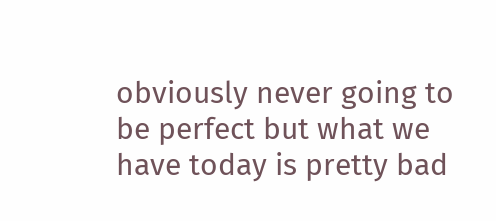obviously never going to be perfect but what we have today is pretty bad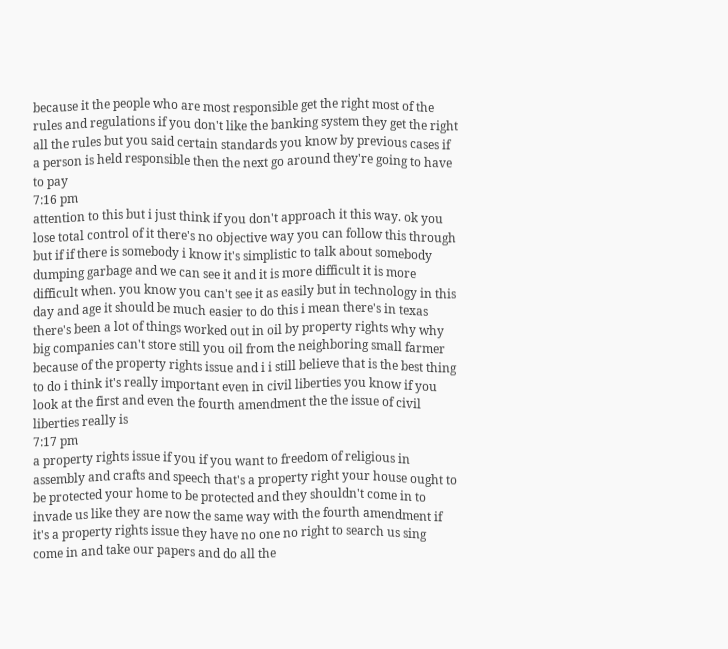because it the people who are most responsible get the right most of the rules and regulations if you don't like the banking system they get the right all the rules but you said certain standards you know by previous cases if a person is held responsible then the next go around they're going to have to pay
7:16 pm
attention to this but i just think if you don't approach it this way. ok you lose total control of it there's no objective way you can follow this through but if if there is somebody i know it's simplistic to talk about somebody dumping garbage and we can see it and it is more difficult it is more difficult when. you know you can't see it as easily but in technology in this day and age it should be much easier to do this i mean there's in texas there's been a lot of things worked out in oil by property rights why why big companies can't store still you oil from the neighboring small farmer because of the property rights issue and i i still believe that is the best thing to do i think it's really important even in civil liberties you know if you look at the first and even the fourth amendment the the issue of civil liberties really is
7:17 pm
a property rights issue if you if you want to freedom of religious in assembly and crafts and speech that's a property right your house ought to be protected your home to be protected and they shouldn't come in to invade us like they are now the same way with the fourth amendment if it's a property rights issue they have no one no right to search us sing come in and take our papers and do all the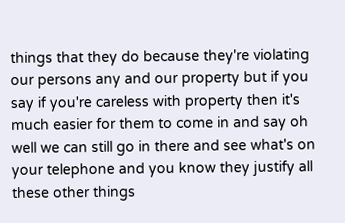things that they do because they're violating our persons any and our property but if you say if you're careless with property then it's much easier for them to come in and say oh well we can still go in there and see what's on your telephone and you know they justify all these other things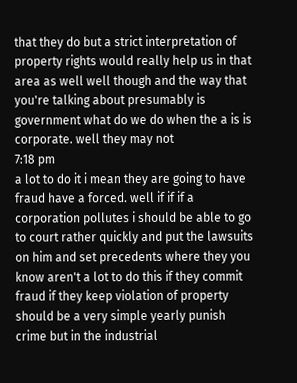that they do but a strict interpretation of property rights would really help us in that area as well well though and the way that you're talking about presumably is government what do we do when the a is is corporate. well they may not
7:18 pm
a lot to do it i mean they are going to have fraud have a forced. well if if if a corporation pollutes i should be able to go to court rather quickly and put the lawsuits on him and set precedents where they you know aren't a lot to do this if they commit fraud if they keep violation of property should be a very simple yearly punish crime but in the industrial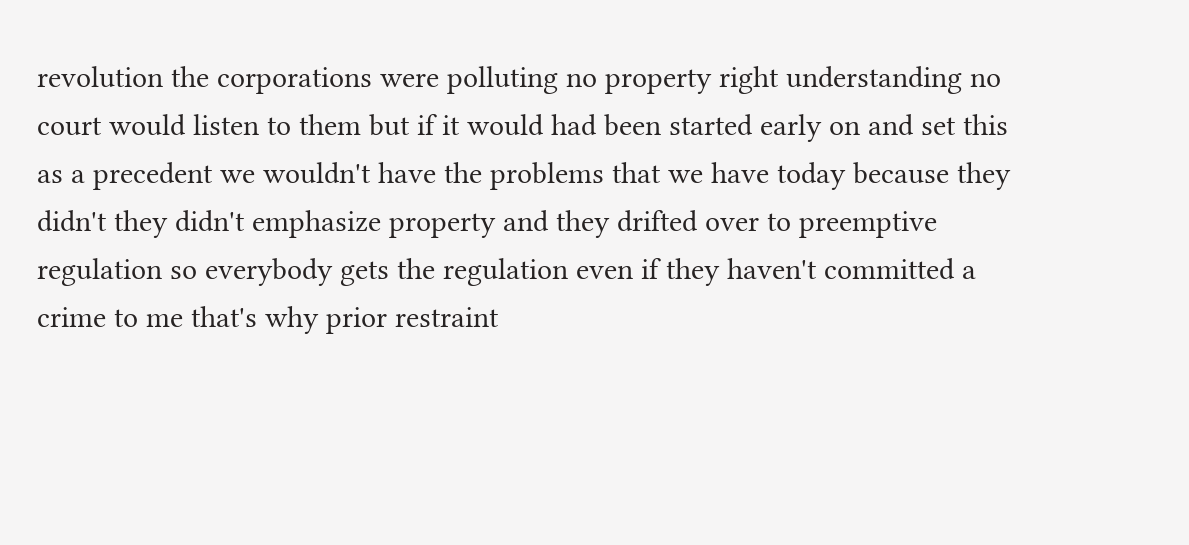revolution the corporations were polluting no property right understanding no court would listen to them but if it would had been started early on and set this as a precedent we wouldn't have the problems that we have today because they didn't they didn't emphasize property and they drifted over to preemptive regulation so everybody gets the regulation even if they haven't committed a crime to me that's why prior restraint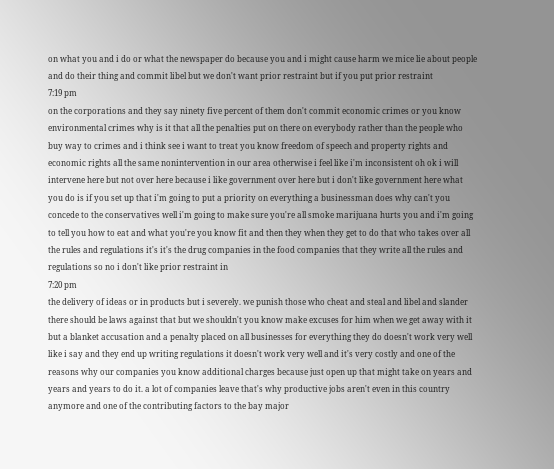on what you and i do or what the newspaper do because you and i might cause harm we mice lie about people and do their thing and commit libel but we don't want prior restraint but if you put prior restraint
7:19 pm
on the corporations and they say ninety five percent of them don't commit economic crimes or you know environmental crimes why is it that all the penalties put on there on everybody rather than the people who buy way to crimes and i think see i want to treat you know freedom of speech and property rights and economic rights all the same nonintervention in our area otherwise i feel like i'm inconsistent oh ok i will intervene here but not over here because i like government over here but i don't like government here what you do is if you set up that i'm going to put a priority on everything a businessman does why can't you concede to the conservatives well i'm going to make sure you're all smoke marijuana hurts you and i'm going to tell you how to eat and what you're you know fit and then they when they get to do that who takes over all the rules and regulations it's it's the drug companies in the food companies that they write all the rules and regulations so no i don't like prior restraint in
7:20 pm
the delivery of ideas or in products but i severely. we punish those who cheat and steal and libel and slander there should be laws against that but we shouldn't you know make excuses for him when we get away with it but a blanket accusation and a penalty placed on all businesses for everything they do doesn't work very well like i say and they end up writing regulations it doesn't work very well and it's very costly and one of the reasons why our companies you know additional charges because just open up that might take on years and years and years to do it. a lot of companies leave that's why productive jobs aren't even in this country anymore and one of the contributing factors to the bay major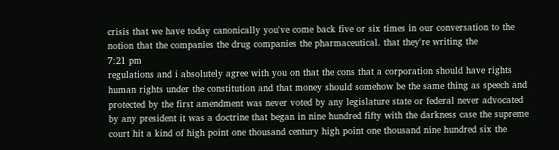crisis that we have today canonically you've come back five or six times in our conversation to the notion that the companies the drug companies the pharmaceutical. that they're writing the
7:21 pm
regulations and i absolutely agree with you on that the cons that a corporation should have rights human rights under the constitution and that money should somehow be the same thing as speech and protected by the first amendment was never voted by any legislature state or federal never advocated by any president it was a doctrine that began in nine hundred fifty with the darkness case the supreme court hit a kind of high point one thousand century high point one thousand nine hundred six the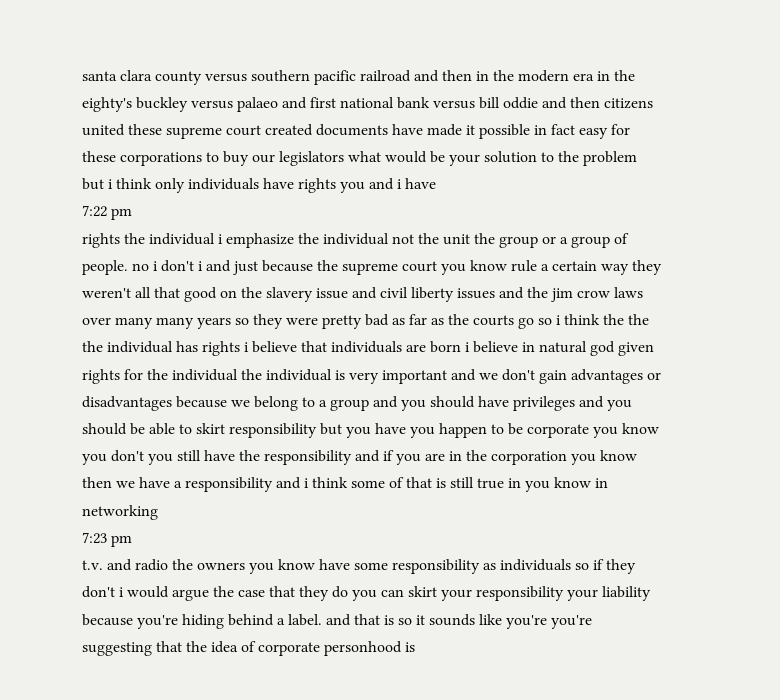santa clara county versus southern pacific railroad and then in the modern era in the eighty's buckley versus palaeo and first national bank versus bill oddie and then citizens united these supreme court created documents have made it possible in fact easy for these corporations to buy our legislators what would be your solution to the problem but i think only individuals have rights you and i have
7:22 pm
rights the individual i emphasize the individual not the unit the group or a group of people. no i don't i and just because the supreme court you know rule a certain way they weren't all that good on the slavery issue and civil liberty issues and the jim crow laws over many many years so they were pretty bad as far as the courts go so i think the the the individual has rights i believe that individuals are born i believe in natural god given rights for the individual the individual is very important and we don't gain advantages or disadvantages because we belong to a group and you should have privileges and you should be able to skirt responsibility but you have you happen to be corporate you know you don't you still have the responsibility and if you are in the corporation you know then we have a responsibility and i think some of that is still true in you know in networking
7:23 pm
t.v. and radio the owners you know have some responsibility as individuals so if they don't i would argue the case that they do you can skirt your responsibility your liability because you're hiding behind a label. and that is so it sounds like you're you're suggesting that the idea of corporate personhood is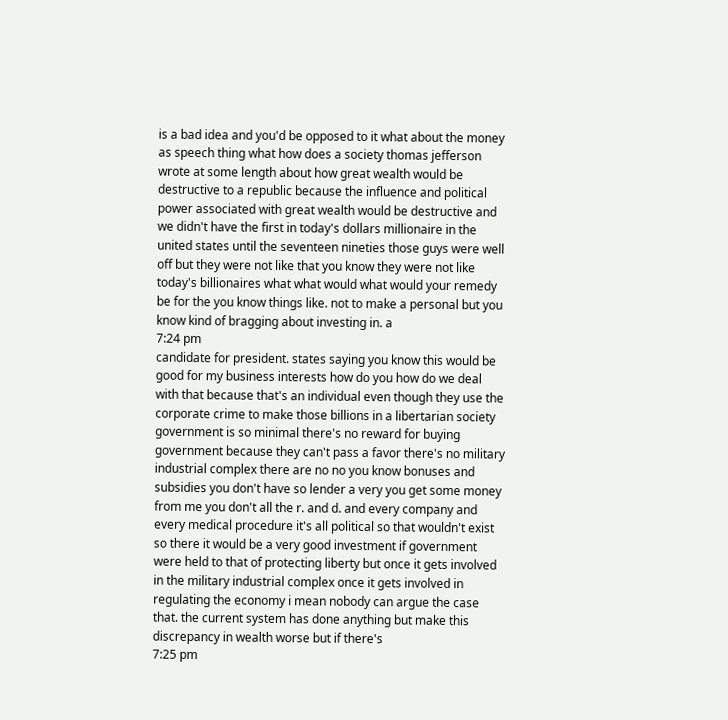is a bad idea and you'd be opposed to it what about the money as speech thing what how does a society thomas jefferson wrote at some length about how great wealth would be destructive to a republic because the influence and political power associated with great wealth would be destructive and we didn't have the first in today's dollars millionaire in the united states until the seventeen nineties those guys were well off but they were not like that you know they were not like today's billionaires what what would what would your remedy be for the you know things like. not to make a personal but you know kind of bragging about investing in. a
7:24 pm
candidate for president. states saying you know this would be good for my business interests how do you how do we deal with that because that's an individual even though they use the corporate crime to make those billions in a libertarian society government is so minimal there's no reward for buying government because they can't pass a favor there's no military industrial complex there are no no you know bonuses and subsidies you don't have so lender a very you get some money from me you don't all the r. and d. and every company and every medical procedure it's all political so that wouldn't exist so there it would be a very good investment if government were held to that of protecting liberty but once it gets involved in the military industrial complex once it gets involved in regulating the economy i mean nobody can argue the case that. the current system has done anything but make this discrepancy in wealth worse but if there's
7:25 pm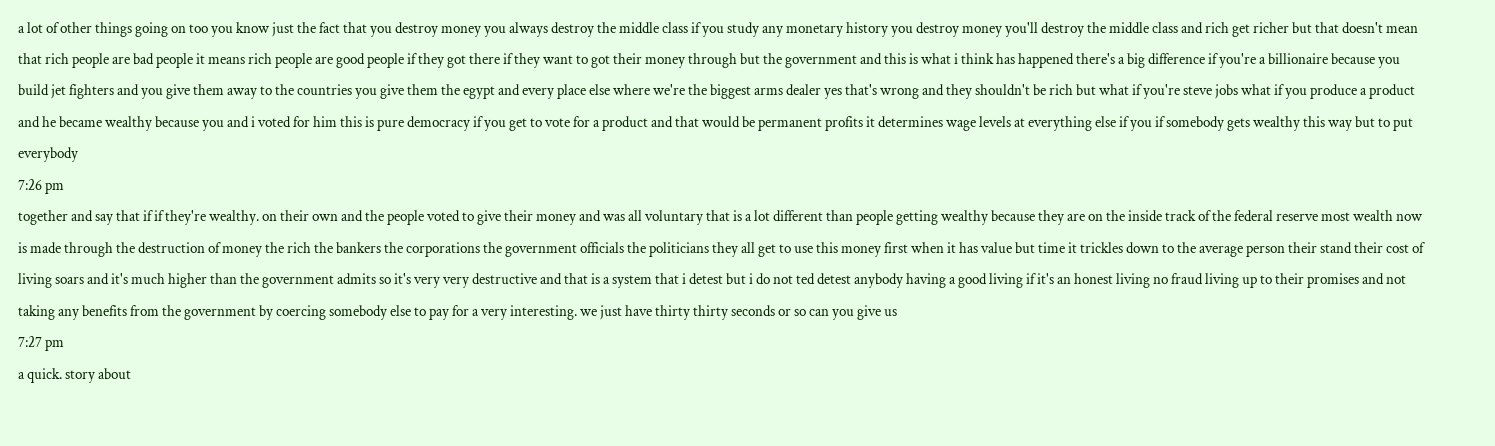a lot of other things going on too you know just the fact that you destroy money you always destroy the middle class if you study any monetary history you destroy money you'll destroy the middle class and rich get richer but that doesn't mean that rich people are bad people it means rich people are good people if they got there if they want to got their money through but the government and this is what i think has happened there's a big difference if you're a billionaire because you build jet fighters and you give them away to the countries you give them the egypt and every place else where we're the biggest arms dealer yes that's wrong and they shouldn't be rich but what if you're steve jobs what if you produce a product and he became wealthy because you and i voted for him this is pure democracy if you get to vote for a product and that would be permanent profits it determines wage levels at everything else if you if somebody gets wealthy this way but to put everybody
7:26 pm
together and say that if if they're wealthy. on their own and the people voted to give their money and was all voluntary that is a lot different than people getting wealthy because they are on the inside track of the federal reserve most wealth now is made through the destruction of money the rich the bankers the corporations the government officials the politicians they all get to use this money first when it has value but time it trickles down to the average person their stand their cost of living soars and it's much higher than the government admits so it's very very destructive and that is a system that i detest but i do not ted detest anybody having a good living if it's an honest living no fraud living up to their promises and not taking any benefits from the government by coercing somebody else to pay for a very interesting. we just have thirty thirty seconds or so can you give us
7:27 pm
a quick. story about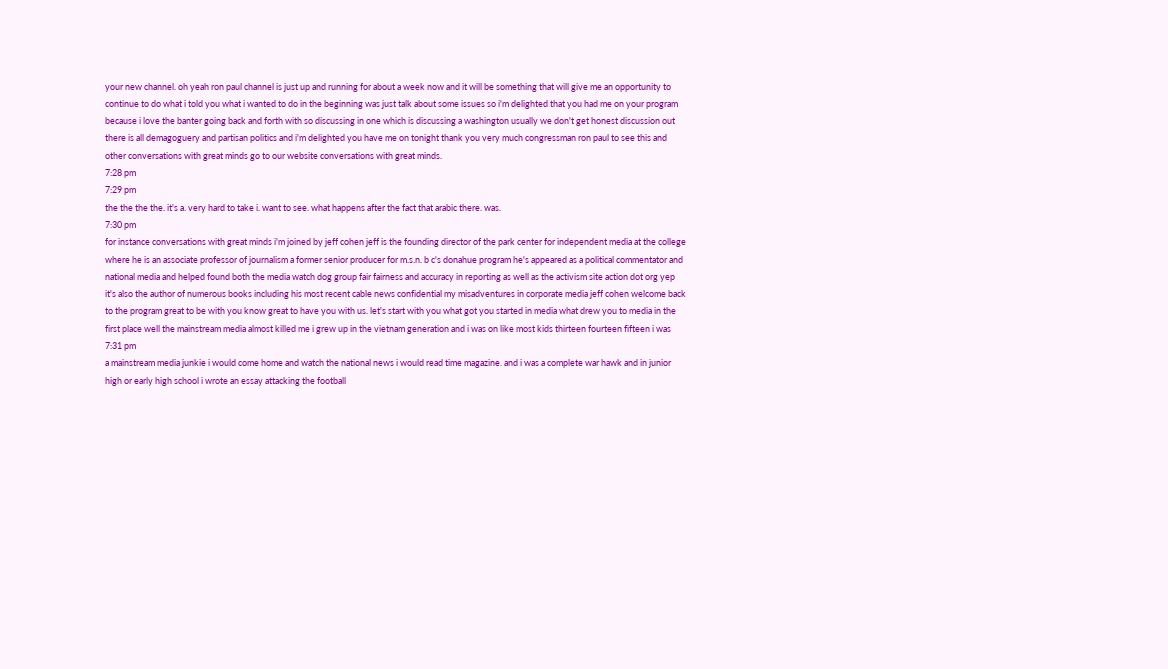your new channel. oh yeah ron paul channel is just up and running for about a week now and it will be something that will give me an opportunity to continue to do what i told you what i wanted to do in the beginning was just talk about some issues so i'm delighted that you had me on your program because i love the banter going back and forth with so discussing in one which is discussing a washington usually we don't get honest discussion out there is all demagoguery and partisan politics and i'm delighted you have me on tonight thank you very much congressman ron paul to see this and other conversations with great minds go to our website conversations with great minds.
7:28 pm
7:29 pm
the the the the. it's a. very hard to take i. want to see. what happens after the fact that arabic there. was.
7:30 pm
for instance conversations with great minds i'm joined by jeff cohen jeff is the founding director of the park center for independent media at the college where he is an associate professor of journalism a former senior producer for m.s.n. b c's donahue program he's appeared as a political commentator and national media and helped found both the media watch dog group fair fairness and accuracy in reporting as well as the activism site action dot org yep it's also the author of numerous books including his most recent cable news confidential my misadventures in corporate media jeff cohen welcome back to the program great to be with you know great to have you with us. let's start with you what got you started in media what drew you to media in the first place well the mainstream media almost killed me i grew up in the vietnam generation and i was on like most kids thirteen fourteen fifteen i was
7:31 pm
a mainstream media junkie i would come home and watch the national news i would read time magazine. and i was a complete war hawk and in junior high or early high school i wrote an essay attacking the football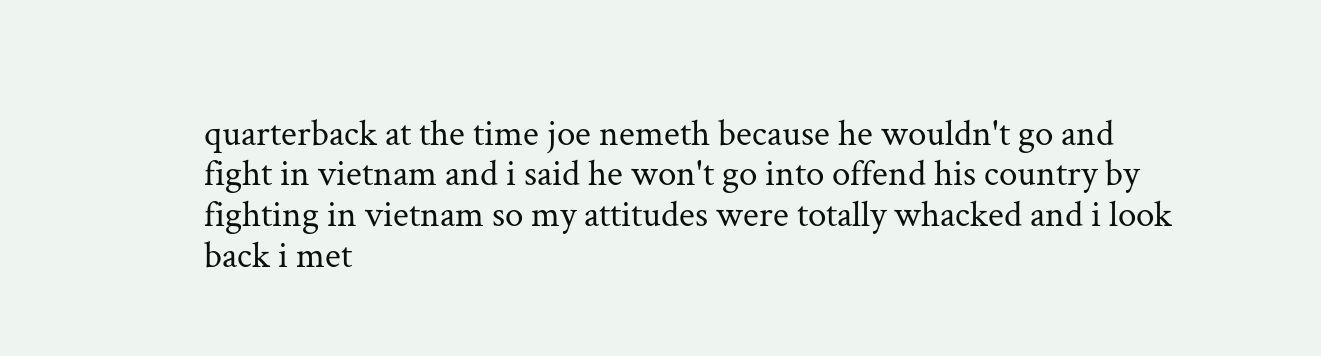quarterback at the time joe nemeth because he wouldn't go and fight in vietnam and i said he won't go into offend his country by fighting in vietnam so my attitudes were totally whacked and i look back i met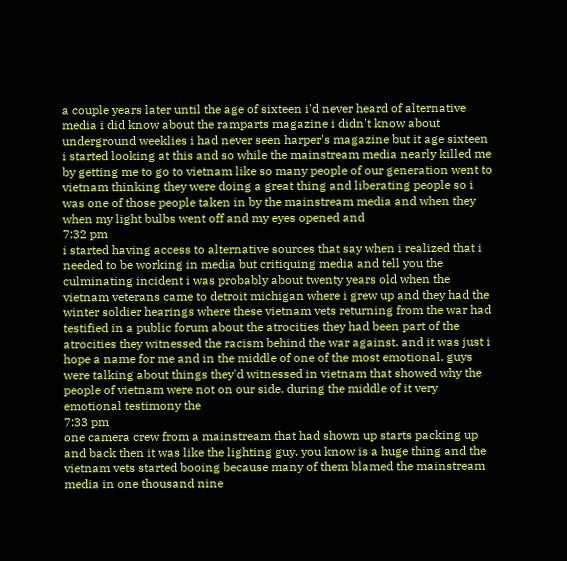a couple years later until the age of sixteen i'd never heard of alternative media i did know about the ramparts magazine i didn't know about underground weeklies i had never seen harper's magazine but it age sixteen i started looking at this and so while the mainstream media nearly killed me by getting me to go to vietnam like so many people of our generation went to vietnam thinking they were doing a great thing and liberating people so i was one of those people taken in by the mainstream media and when they when my light bulbs went off and my eyes opened and
7:32 pm
i started having access to alternative sources that say when i realized that i needed to be working in media but critiquing media and tell you the culminating incident i was probably about twenty years old when the vietnam veterans came to detroit michigan where i grew up and they had the winter soldier hearings where these vietnam vets returning from the war had testified in a public forum about the atrocities they had been part of the atrocities they witnessed the racism behind the war against. and it was just i hope a name for me and in the middle of one of the most emotional. guys were talking about things they'd witnessed in vietnam that showed why the people of vietnam were not on our side. during the middle of it very emotional testimony the
7:33 pm
one camera crew from a mainstream that had shown up starts packing up and back then it was like the lighting guy. you know is a huge thing and the vietnam vets started booing because many of them blamed the mainstream media in one thousand nine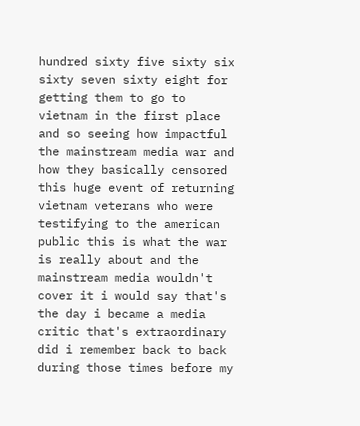hundred sixty five sixty six sixty seven sixty eight for getting them to go to vietnam in the first place and so seeing how impactful the mainstream media war and how they basically censored this huge event of returning vietnam veterans who were testifying to the american public this is what the war is really about and the mainstream media wouldn't cover it i would say that's the day i became a media critic that's extraordinary did i remember back to back during those times before my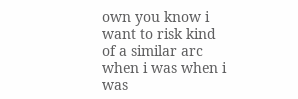own you know i want to risk kind of a similar arc when i was when i was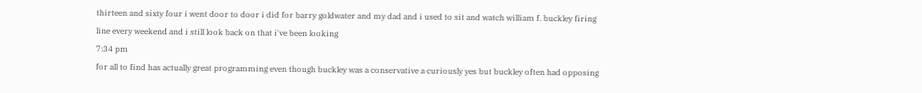thirteen and sixty four i went door to door i did for barry goldwater and my dad and i used to sit and watch william f. buckley firing line every weekend and i still look back on that i've been looking
7:34 pm
for all to find has actually great programming even though buckley was a conservative a curiously yes but buckley often had opposing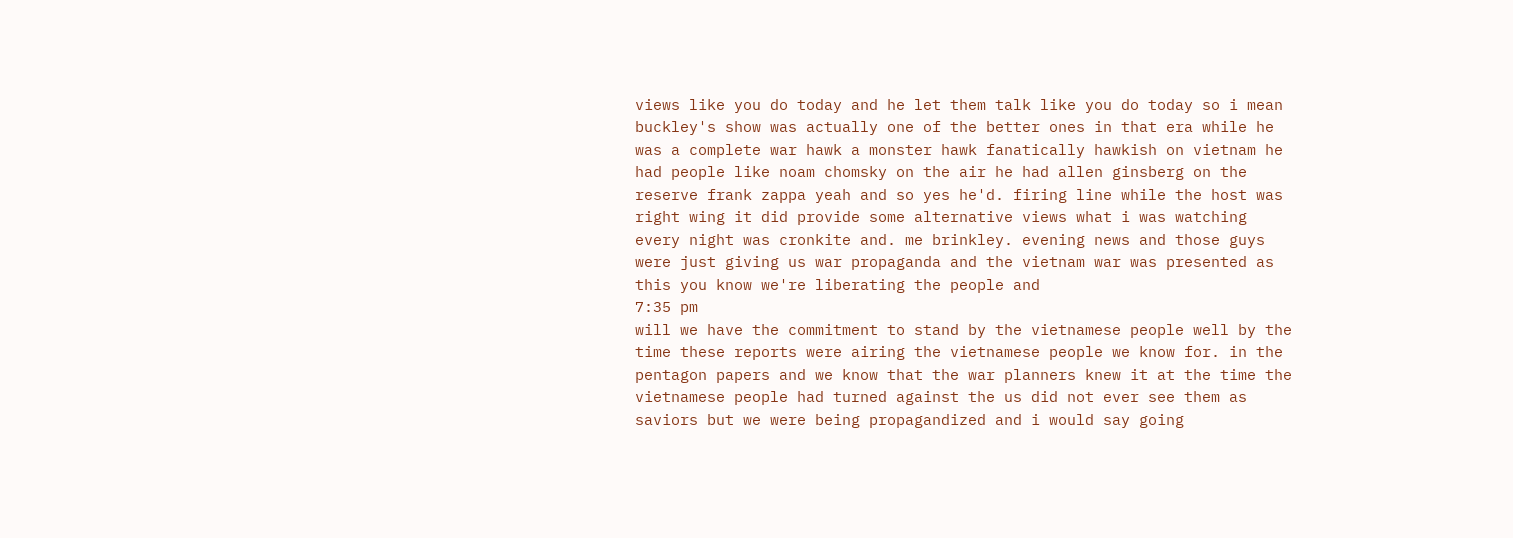views like you do today and he let them talk like you do today so i mean buckley's show was actually one of the better ones in that era while he was a complete war hawk a monster hawk fanatically hawkish on vietnam he had people like noam chomsky on the air he had allen ginsberg on the reserve frank zappa yeah and so yes he'd. firing line while the host was right wing it did provide some alternative views what i was watching every night was cronkite and. me brinkley. evening news and those guys were just giving us war propaganda and the vietnam war was presented as this you know we're liberating the people and
7:35 pm
will we have the commitment to stand by the vietnamese people well by the time these reports were airing the vietnamese people we know for. in the pentagon papers and we know that the war planners knew it at the time the vietnamese people had turned against the us did not ever see them as saviors but we were being propagandized and i would say going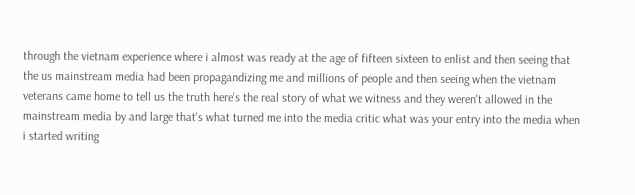through the vietnam experience where i almost was ready at the age of fifteen sixteen to enlist and then seeing that the us mainstream media had been propagandizing me and millions of people and then seeing when the vietnam veterans came home to tell us the truth here's the real story of what we witness and they weren't allowed in the mainstream media by and large that's what turned me into the media critic what was your entry into the media when i started writing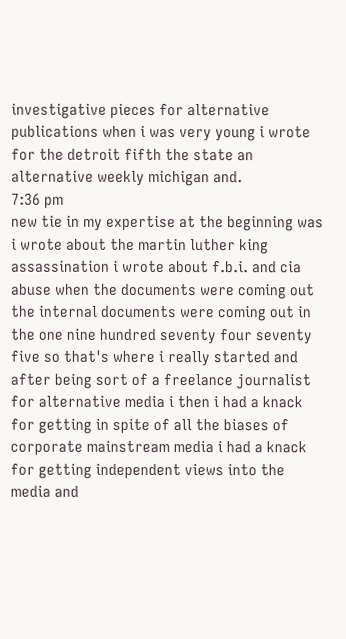investigative pieces for alternative publications when i was very young i wrote for the detroit fifth the state an alternative weekly michigan and.
7:36 pm
new tie in my expertise at the beginning was i wrote about the martin luther king assassination i wrote about f.b.i. and cia abuse when the documents were coming out the internal documents were coming out in the one nine hundred seventy four seventy five so that's where i really started and after being sort of a freelance journalist for alternative media i then i had a knack for getting in spite of all the biases of corporate mainstream media i had a knack for getting independent views into the media and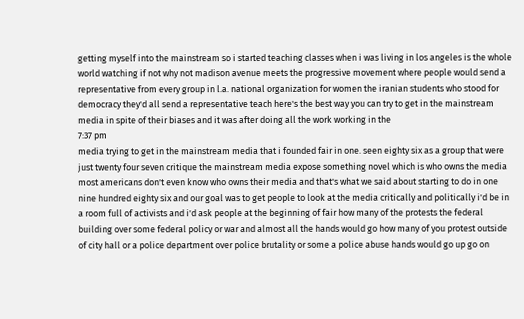getting myself into the mainstream so i started teaching classes when i was living in los angeles is the whole world watching if not why not madison avenue meets the progressive movement where people would send a representative from every group in l.a. national organization for women the iranian students who stood for democracy they'd all send a representative teach here's the best way you can try to get in the mainstream media in spite of their biases and it was after doing all the work working in the
7:37 pm
media trying to get in the mainstream media that i founded fair in one. seen eighty six as a group that were just twenty four seven critique the mainstream media expose something novel which is who owns the media most americans don't even know who owns their media and that's what we said about starting to do in one nine hundred eighty six and our goal was to get people to look at the media critically and politically i'd be in a room full of activists and i'd ask people at the beginning of fair how many of the protests the federal building over some federal policy or war and almost all the hands would go how many of you protest outside of city hall or a police department over police brutality or some a police abuse hands would go up go on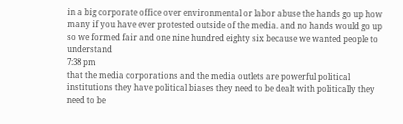in a big corporate office over environmental or labor abuse the hands go up how many if you have ever protested outside of the media. and no hands would go up so we formed fair and one nine hundred eighty six because we wanted people to understand
7:38 pm
that the media corporations and the media outlets are powerful political institutions they have political biases they need to be dealt with politically they need to be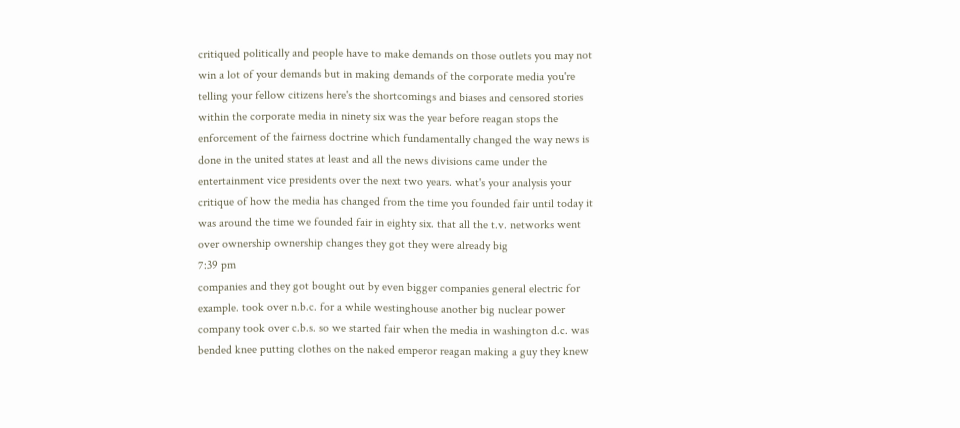critiqued politically and people have to make demands on those outlets you may not win a lot of your demands but in making demands of the corporate media you're telling your fellow citizens here's the shortcomings and biases and censored stories within the corporate media in ninety six was the year before reagan stops the enforcement of the fairness doctrine which fundamentally changed the way news is done in the united states at least and all the news divisions came under the entertainment vice presidents over the next two years. what's your analysis your critique of how the media has changed from the time you founded fair until today it was around the time we founded fair in eighty six. that all the t.v. networks went over ownership ownership changes they got they were already big
7:39 pm
companies and they got bought out by even bigger companies general electric for example. took over n.b.c. for a while westinghouse another big nuclear power company took over c.b.s. so we started fair when the media in washington d.c. was bended knee putting clothes on the naked emperor reagan making a guy they knew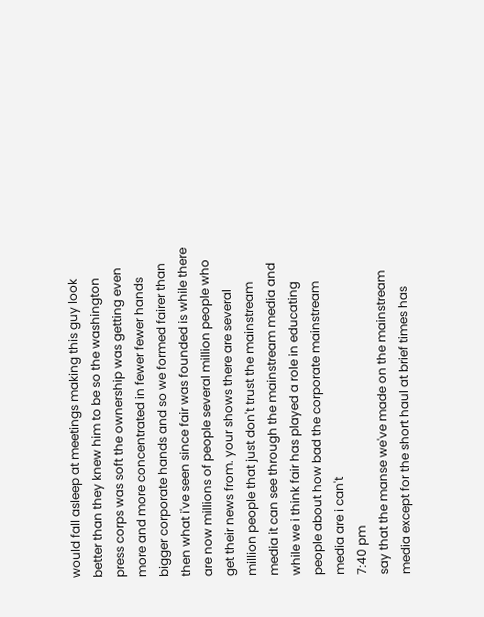would fall asleep at meetings making this guy look better than they knew him to be so the washington press corps was soft the ownership was getting even more and more concentrated in fewer fewer hands bigger corporate hands and so we formed fairer than then what i've seen since fair was founded is while there are now millions of people several million people who get their news from. your shows there are several million people that just don't trust the mainstream media it can see through the mainstream media and while we i think fair has played a role in educating people about how bad the corporate mainstream media are i can't
7:40 pm
say that the manse we've made on the mainstream media except for the short haul at brief times has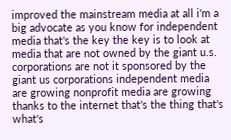improved the mainstream media at all i'm a big advocate as you know for independent media that's the key the key is to look at media that are not owned by the giant u.s. corporations are not it sponsored by the giant us corporations independent media are growing nonprofit media are growing thanks to the internet that's the thing that's what's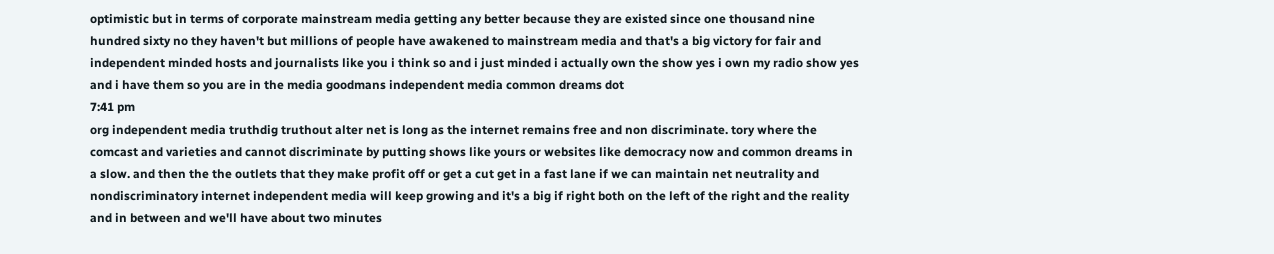optimistic but in terms of corporate mainstream media getting any better because they are existed since one thousand nine hundred sixty no they haven't but millions of people have awakened to mainstream media and that's a big victory for fair and independent minded hosts and journalists like you i think so and i just minded i actually own the show yes i own my radio show yes and i have them so you are in the media goodmans independent media common dreams dot
7:41 pm
org independent media truthdig truthout alter net is long as the internet remains free and non discriminate. tory where the comcast and varieties and cannot discriminate by putting shows like yours or websites like democracy now and common dreams in a slow. and then the the outlets that they make profit off or get a cut get in a fast lane if we can maintain net neutrality and nondiscriminatory internet independent media will keep growing and it's a big if right both on the left of the right and the reality and in between and we'll have about two minutes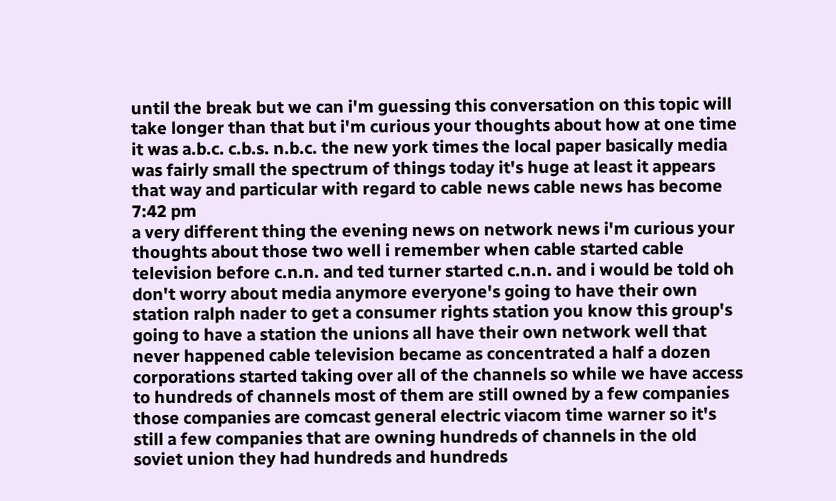until the break but we can i'm guessing this conversation on this topic will take longer than that but i'm curious your thoughts about how at one time it was a.b.c. c.b.s. n.b.c. the new york times the local paper basically media was fairly small the spectrum of things today it's huge at least it appears that way and particular with regard to cable news cable news has become
7:42 pm
a very different thing the evening news on network news i'm curious your thoughts about those two well i remember when cable started cable television before c.n.n. and ted turner started c.n.n. and i would be told oh don't worry about media anymore everyone's going to have their own station ralph nader to get a consumer rights station you know this group's going to have a station the unions all have their own network well that never happened cable television became as concentrated a half a dozen corporations started taking over all of the channels so while we have access to hundreds of channels most of them are still owned by a few companies those companies are comcast general electric viacom time warner so it's still a few companies that are owning hundreds of channels in the old soviet union they had hundreds and hundreds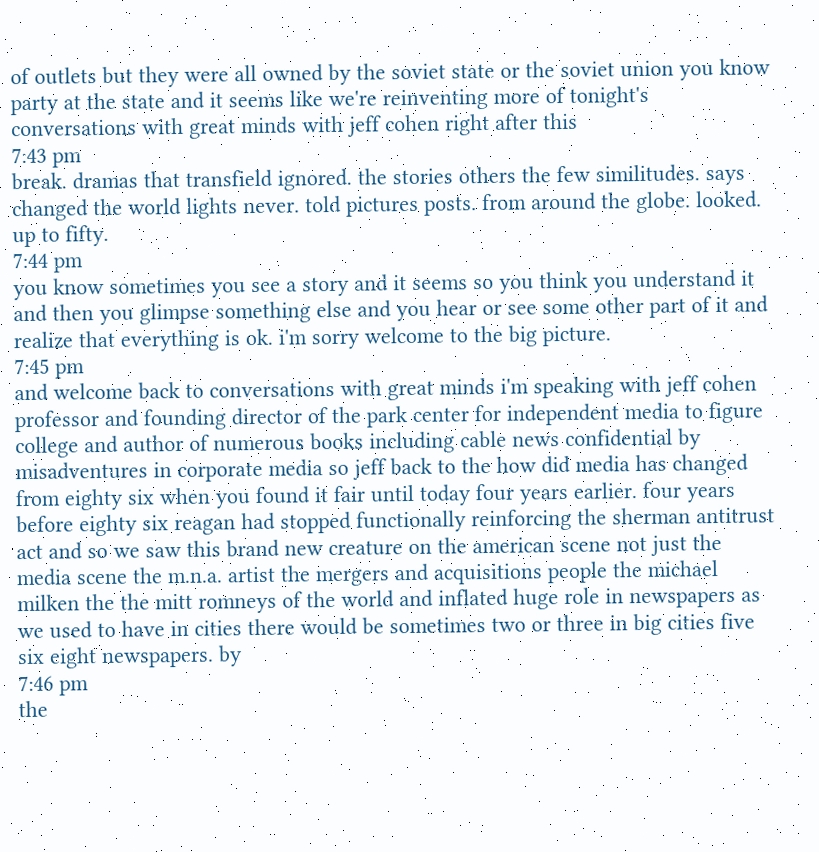of outlets but they were all owned by the soviet state or the soviet union you know party at the state and it seems like we're reinventing more of tonight's conversations with great minds with jeff cohen right after this
7:43 pm
break. dramas that transfield ignored. the stories others the few similitudes. says changed the world lights never. told pictures posts. from around the globe. looked. up to fifty.
7:44 pm
you know sometimes you see a story and it seems so you think you understand it and then you glimpse something else and you hear or see some other part of it and realize that everything is ok. i'm sorry welcome to the big picture.
7:45 pm
and welcome back to conversations with great minds i'm speaking with jeff cohen professor and founding director of the park center for independent media to figure college and author of numerous books including cable news confidential by misadventures in corporate media so jeff back to the how did media has changed from eighty six when you found it fair until today four years earlier. four years before eighty six reagan had stopped functionally reinforcing the sherman antitrust act and so we saw this brand new creature on the american scene not just the media scene the m.n.a. artist the mergers and acquisitions people the michael milken the the mitt romneys of the world and inflated huge role in newspapers as we used to have in cities there would be sometimes two or three in big cities five six eight newspapers. by
7:46 pm
the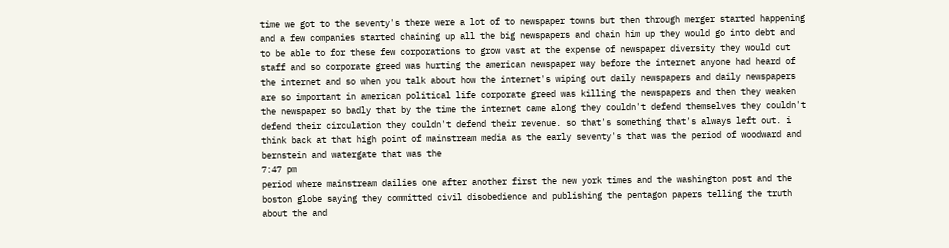time we got to the seventy's there were a lot of to newspaper towns but then through merger started happening and a few companies started chaining up all the big newspapers and chain him up they would go into debt and to be able to for these few corporations to grow vast at the expense of newspaper diversity they would cut staff and so corporate greed was hurting the american newspaper way before the internet anyone had heard of the internet and so when you talk about how the internet's wiping out daily newspapers and daily newspapers are so important in american political life corporate greed was killing the newspapers and then they weaken the newspaper so badly that by the time the internet came along they couldn't defend themselves they couldn't defend their circulation they couldn't defend their revenue. so that's something that's always left out. i think back at that high point of mainstream media as the early seventy's that was the period of woodward and bernstein and watergate that was the
7:47 pm
period where mainstream dailies one after another first the new york times and the washington post and the boston globe saying they committed civil disobedience and publishing the pentagon papers telling the truth about the and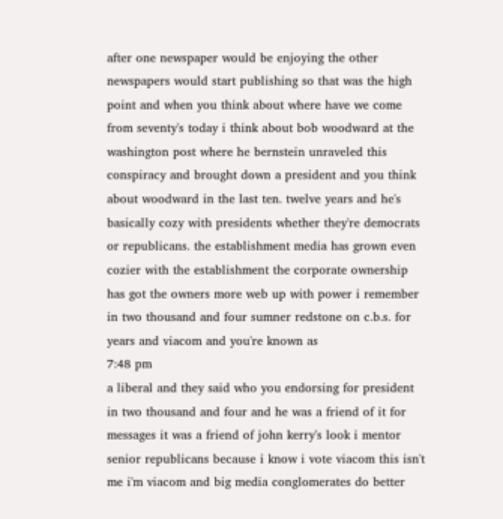after one newspaper would be enjoying the other newspapers would start publishing so that was the high point and when you think about where have we come from seventy's today i think about bob woodward at the washington post where he bernstein unraveled this conspiracy and brought down a president and you think about woodward in the last ten. twelve years and he's basically cozy with presidents whether they're democrats or republicans. the establishment media has grown even cozier with the establishment the corporate ownership has got the owners more web up with power i remember in two thousand and four sumner redstone on c.b.s. for years and viacom and you're known as
7:48 pm
a liberal and they said who you endorsing for president in two thousand and four and he was a friend of it for messages it was a friend of john kerry's look i mentor senior republicans because i know i vote viacom this isn't me i'm viacom and big media conglomerates do better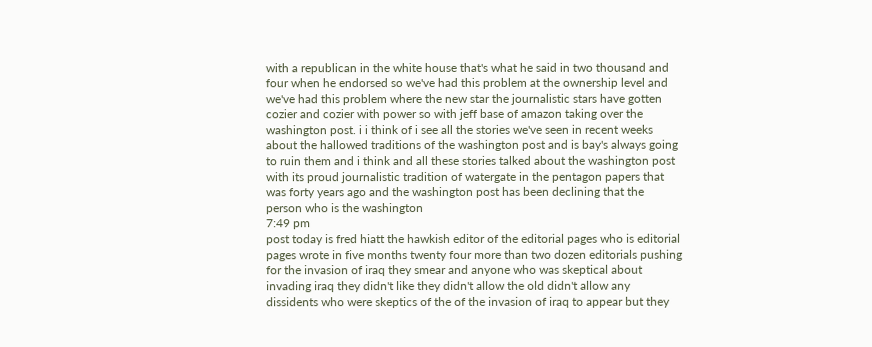with a republican in the white house that's what he said in two thousand and four when he endorsed so we've had this problem at the ownership level and we've had this problem where the new star the journalistic stars have gotten cozier and cozier with power so with jeff base of amazon taking over the washington post. i i think of i see all the stories we've seen in recent weeks about the hallowed traditions of the washington post and is bay's always going to ruin them and i think and all these stories talked about the washington post with its proud journalistic tradition of watergate in the pentagon papers that was forty years ago and the washington post has been declining that the person who is the washington
7:49 pm
post today is fred hiatt the hawkish editor of the editorial pages who is editorial pages wrote in five months twenty four more than two dozen editorials pushing for the invasion of iraq they smear and anyone who was skeptical about invading iraq they didn't like they didn't allow the old didn't allow any dissidents who were skeptics of the of the invasion of iraq to appear but they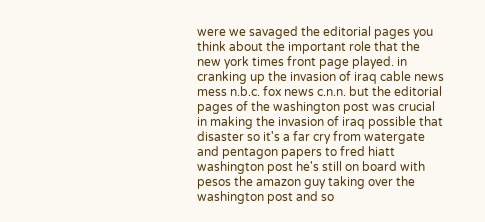were we savaged the editorial pages you think about the important role that the new york times front page played. in cranking up the invasion of iraq cable news mess n.b.c. fox news c.n.n. but the editorial pages of the washington post was crucial in making the invasion of iraq possible that disaster so it's a far cry from watergate and pentagon papers to fred hiatt washington post he's still on board with pesos the amazon guy taking over the washington post and so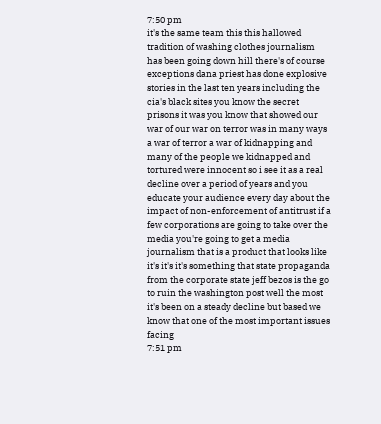7:50 pm
it's the same team this this hallowed tradition of washing clothes journalism has been going down hill there's of course exceptions dana priest has done explosive stories in the last ten years including the cia's black sites you know the secret prisons it was you know that showed our war of our war on terror was in many ways a war of terror a war of kidnapping and many of the people we kidnapped and tortured were innocent so i see it as a real decline over a period of years and you educate your audience every day about the impact of non-enforcement of antitrust if a few corporations are going to take over the media you're going to get a media journalism that is a product that looks like it's it's it's something that state propaganda from the corporate state jeff bezos is the go to ruin the washington post well the most it's been on a steady decline but based we know that one of the most important issues facing
7:51 pm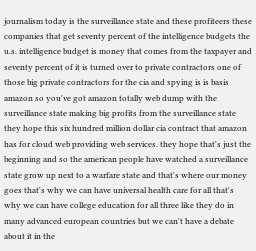journalism today is the surveillance state and these profiteers these companies that get seventy percent of the intelligence budgets the u.s. intelligence budget is money that comes from the taxpayer and seventy percent of it is turned over to private contractors one of those big private contractors for the cia and spying is is basis amazon so you've got amazon totally web dump with the surveillance state making big profits from the surveillance state they hope this six hundred million dollar cia contract that amazon has for cloud web providing web services. they hope that's just the beginning and so the american people have watched a surveillance state grow up next to a warfare state and that's where our money goes that's why we can have universal health care for all that's why we can have college education for all three like they do in many advanced european countries but we can't have a debate about it in the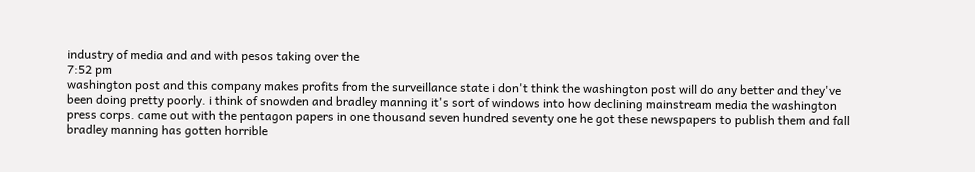industry of media and and with pesos taking over the
7:52 pm
washington post and this company makes profits from the surveillance state i don't think the washington post will do any better and they've been doing pretty poorly. i think of snowden and bradley manning it's sort of windows into how declining mainstream media the washington press corps. came out with the pentagon papers in one thousand seven hundred seventy one he got these newspapers to publish them and fall bradley manning has gotten horrible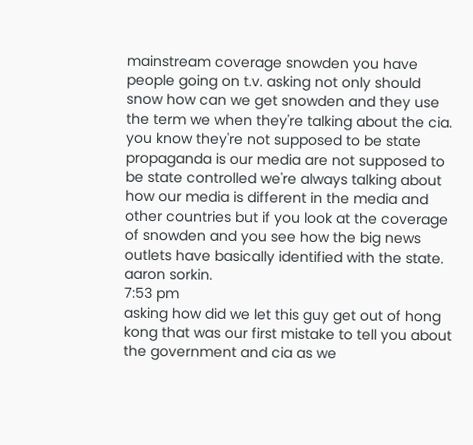mainstream coverage snowden you have people going on t.v. asking not only should snow how can we get snowden and they use the term we when they're talking about the cia. you know they're not supposed to be state propaganda is our media are not supposed to be state controlled we're always talking about how our media is different in the media and other countries but if you look at the coverage of snowden and you see how the big news outlets have basically identified with the state. aaron sorkin.
7:53 pm
asking how did we let this guy get out of hong kong that was our first mistake to tell you about the government and cia as we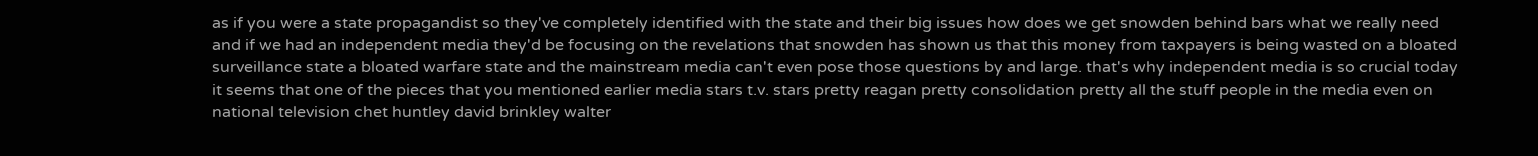as if you were a state propagandist so they've completely identified with the state and their big issues how does we get snowden behind bars what we really need and if we had an independent media they'd be focusing on the revelations that snowden has shown us that this money from taxpayers is being wasted on a bloated surveillance state a bloated warfare state and the mainstream media can't even pose those questions by and large. that's why independent media is so crucial today it seems that one of the pieces that you mentioned earlier media stars t.v. stars pretty reagan pretty consolidation pretty all the stuff people in the media even on national television chet huntley david brinkley walter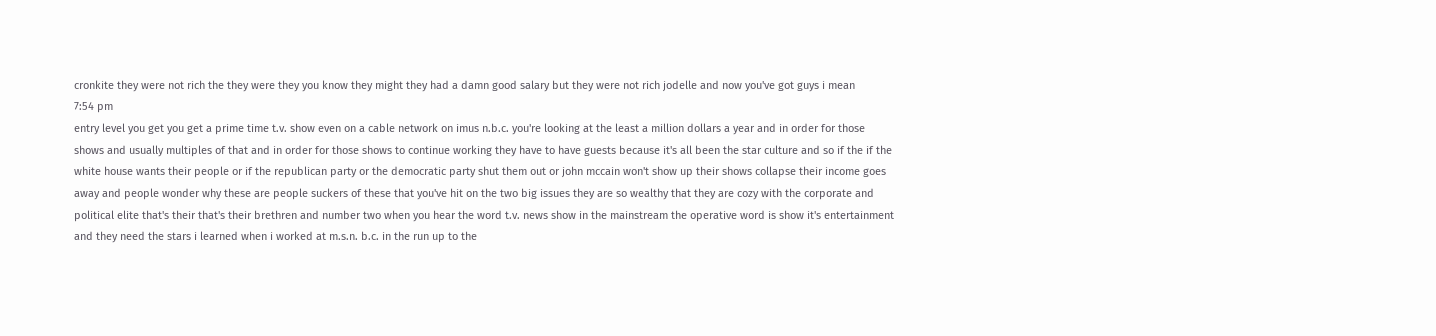cronkite they were not rich the they were they you know they might they had a damn good salary but they were not rich jodelle and now you've got guys i mean
7:54 pm
entry level you get you get a prime time t.v. show even on a cable network on imus n.b.c. you're looking at the least a million dollars a year and in order for those shows and usually multiples of that and in order for those shows to continue working they have to have guests because it's all been the star culture and so if the if the white house wants their people or if the republican party or the democratic party shut them out or john mccain won't show up their shows collapse their income goes away and people wonder why these are people suckers of these that you've hit on the two big issues they are so wealthy that they are cozy with the corporate and political elite that's their that's their brethren and number two when you hear the word t.v. news show in the mainstream the operative word is show it's entertainment and they need the stars i learned when i worked at m.s.n. b.c. in the run up to the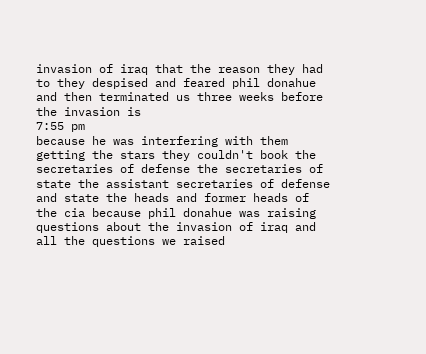invasion of iraq that the reason they had to they despised and feared phil donahue and then terminated us three weeks before the invasion is
7:55 pm
because he was interfering with them getting the stars they couldn't book the secretaries of defense the secretaries of state the assistant secretaries of defense and state the heads and former heads of the cia because phil donahue was raising questions about the invasion of iraq and all the questions we raised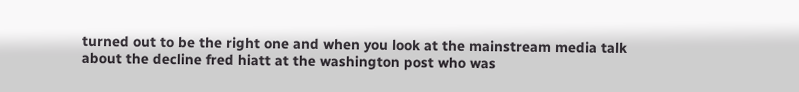turned out to be the right one and when you look at the mainstream media talk about the decline fred hiatt at the washington post who was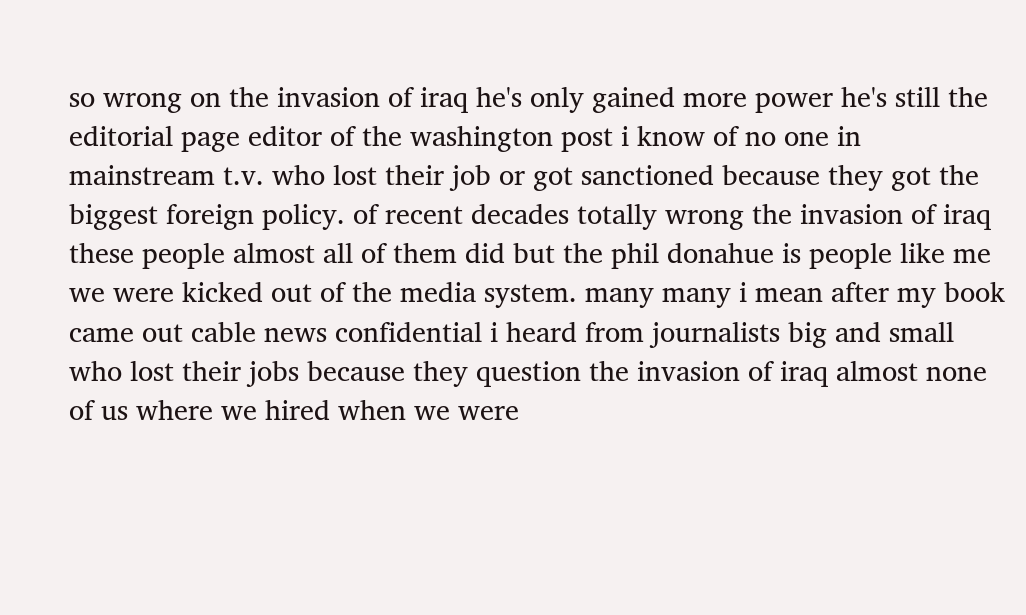so wrong on the invasion of iraq he's only gained more power he's still the editorial page editor of the washington post i know of no one in mainstream t.v. who lost their job or got sanctioned because they got the biggest foreign policy. of recent decades totally wrong the invasion of iraq these people almost all of them did but the phil donahue is people like me we were kicked out of the media system. many many i mean after my book came out cable news confidential i heard from journalists big and small who lost their jobs because they question the invasion of iraq almost none of us where we hired when we were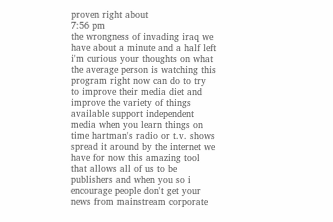proven right about
7:56 pm
the wrongness of invading iraq we have about a minute and a half left i'm curious your thoughts on what the average person is watching this program right now can do to try to improve their media diet and improve the variety of things available support independent media when you learn things on time hartman's radio or t.v. shows spread it around by the internet we have for now this amazing tool that allows all of us to be publishers and when you so i encourage people don't get your news from mainstream corporate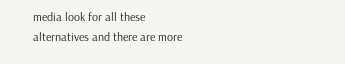media look for all these alternatives and there are more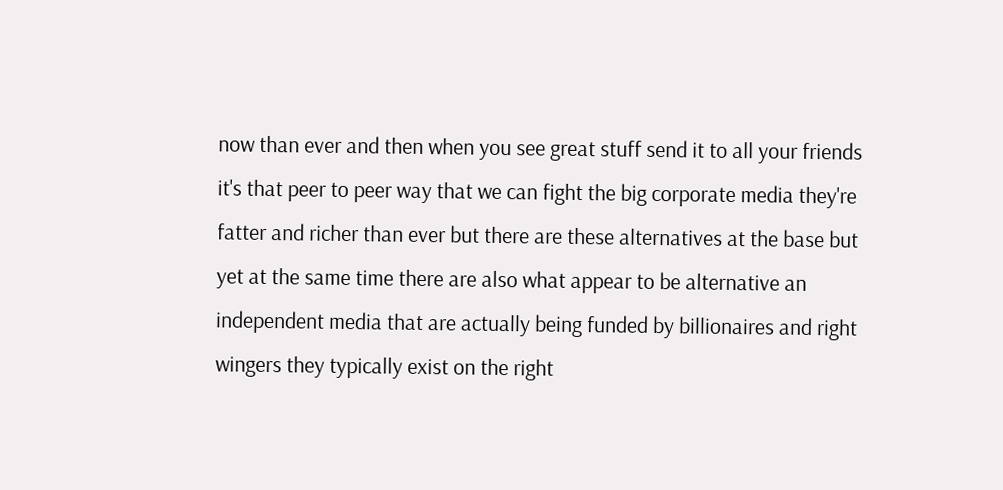now than ever and then when you see great stuff send it to all your friends it's that peer to peer way that we can fight the big corporate media they're fatter and richer than ever but there are these alternatives at the base but yet at the same time there are also what appear to be alternative an independent media that are actually being funded by billionaires and right wingers they typically exist on the right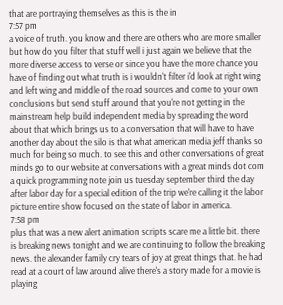that are portraying themselves as this is the in
7:57 pm
a voice of truth. you know and there are others who are more smaller but how do you filter that stuff well i just again we believe that the more diverse access to verse or since you have the more chance you have of finding out what truth is i wouldn't filter i'd look at right wing and left wing and middle of the road sources and come to your own conclusions but send stuff around that you're not getting in the mainstream help build independent media by spreading the word about that which brings us to a conversation that will have to have another day about the silo is that what american media jeff thanks so much for being so much. to see this and other conversations of great minds go to our website at conversations with a great minds dot com a quick programming note join us tuesday september third the day after labor day for a special edition of the trip we're calling it the labor picture entire show focused on the state of labor in america.
7:58 pm
plus that was a new alert animation scripts scare me a little bit. there is breaking news tonight and we are continuing to follow the breaking news. the alexander family cry tears of joy at great things that. he had read at a court of law around alive there's a story made for a movie is playing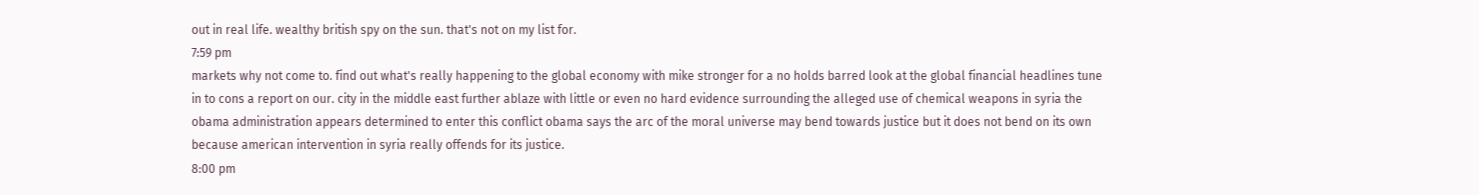out in real life. wealthy british spy on the sun. that's not on my list for.
7:59 pm
markets why not come to. find out what's really happening to the global economy with mike stronger for a no holds barred look at the global financial headlines tune in to cons a report on our. city in the middle east further ablaze with little or even no hard evidence surrounding the alleged use of chemical weapons in syria the obama administration appears determined to enter this conflict obama says the arc of the moral universe may bend towards justice but it does not bend on its own because american intervention in syria really offends for its justice.
8:00 pm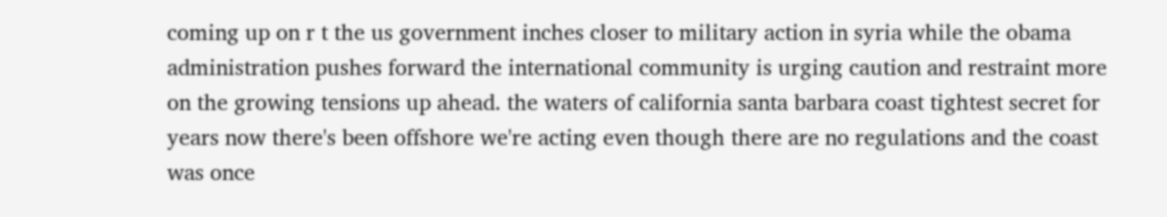coming up on r t the us government inches closer to military action in syria while the obama administration pushes forward the international community is urging caution and restraint more on the growing tensions up ahead. the waters of california santa barbara coast tightest secret for years now there's been offshore we're acting even though there are no regulations and the coast was once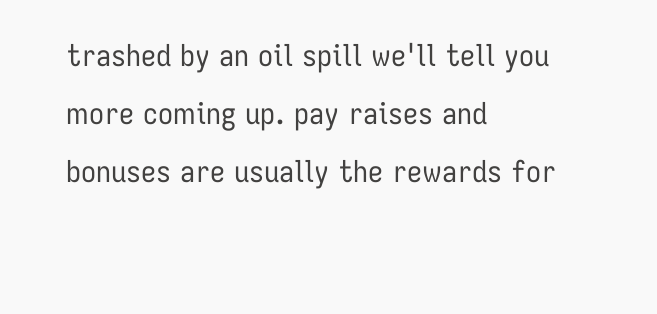trashed by an oil spill we'll tell you more coming up. pay raises and bonuses are usually the rewards for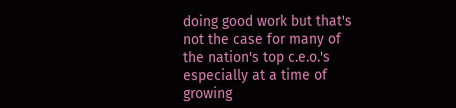doing good work but that's not the case for many of the nation's top c.e.o.'s especially at a time of growing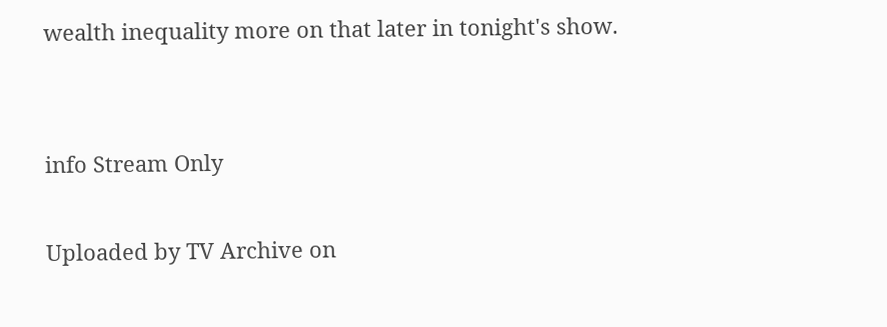wealth inequality more on that later in tonight's show.


info Stream Only

Uploaded by TV Archive on